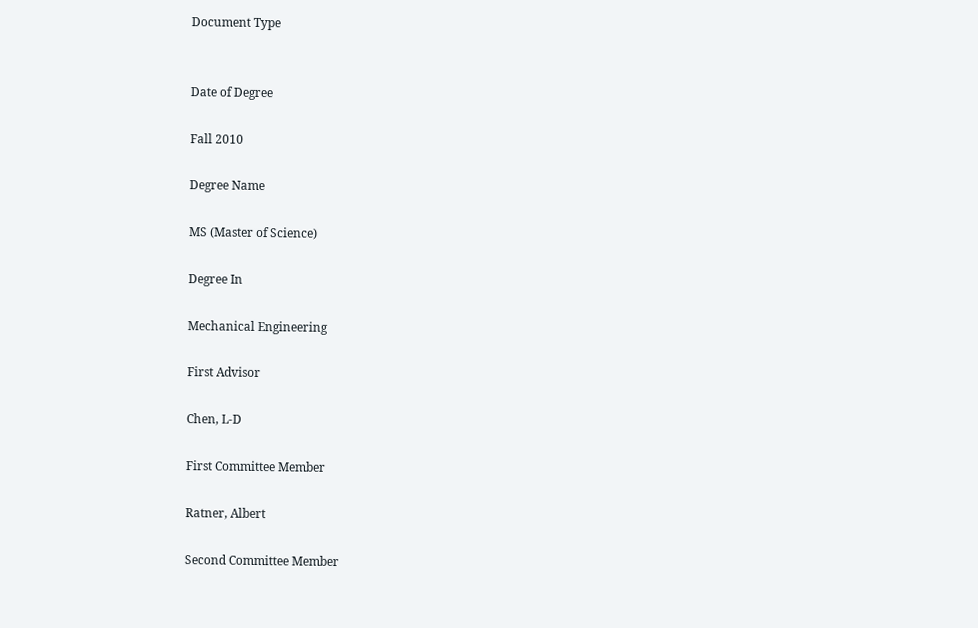Document Type


Date of Degree

Fall 2010

Degree Name

MS (Master of Science)

Degree In

Mechanical Engineering

First Advisor

Chen, L-D

First Committee Member

Ratner, Albert

Second Committee Member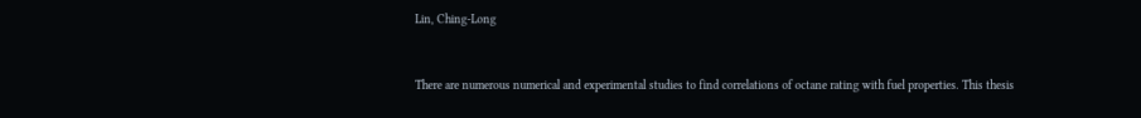Lin, Ching-Long


There are numerous numerical and experimental studies to find correlations of octane rating with fuel properties. This thesis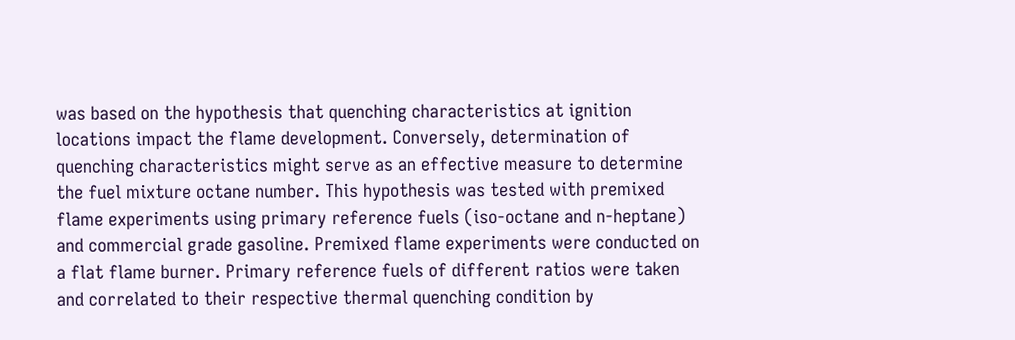was based on the hypothesis that quenching characteristics at ignition locations impact the flame development. Conversely, determination of quenching characteristics might serve as an effective measure to determine the fuel mixture octane number. This hypothesis was tested with premixed flame experiments using primary reference fuels (iso-octane and n-heptane) and commercial grade gasoline. Premixed flame experiments were conducted on a flat flame burner. Primary reference fuels of different ratios were taken and correlated to their respective thermal quenching condition by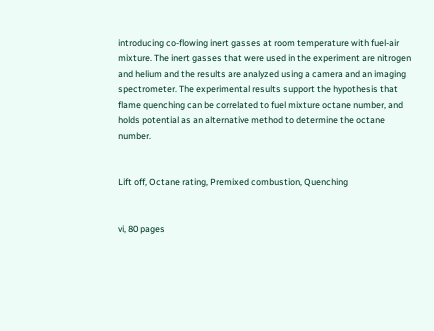introducing co-flowing inert gasses at room temperature with fuel-air mixture. The inert gasses that were used in the experiment are nitrogen and helium and the results are analyzed using a camera and an imaging spectrometer. The experimental results support the hypothesis that flame quenching can be correlated to fuel mixture octane number, and holds potential as an alternative method to determine the octane number.


Lift off, Octane rating, Premixed combustion, Quenching


vi, 80 pages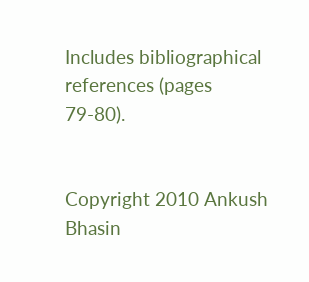Includes bibliographical references (pages 79-80).


Copyright 2010 Ankush Bhasin